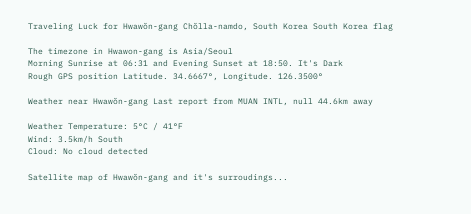Traveling Luck for Hwawŏn-gang Chŏlla-namdo, South Korea South Korea flag

The timezone in Hwawon-gang is Asia/Seoul
Morning Sunrise at 06:31 and Evening Sunset at 18:50. It's Dark
Rough GPS position Latitude. 34.6667°, Longitude. 126.3500°

Weather near Hwawŏn-gang Last report from MUAN INTL, null 44.6km away

Weather Temperature: 5°C / 41°F
Wind: 3.5km/h South
Cloud: No cloud detected

Satellite map of Hwawŏn-gang and it's surroudings...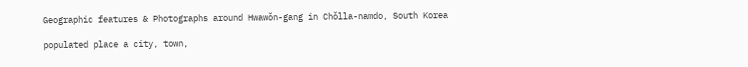Geographic features & Photographs around Hwawŏn-gang in Chŏlla-namdo, South Korea

populated place a city, town,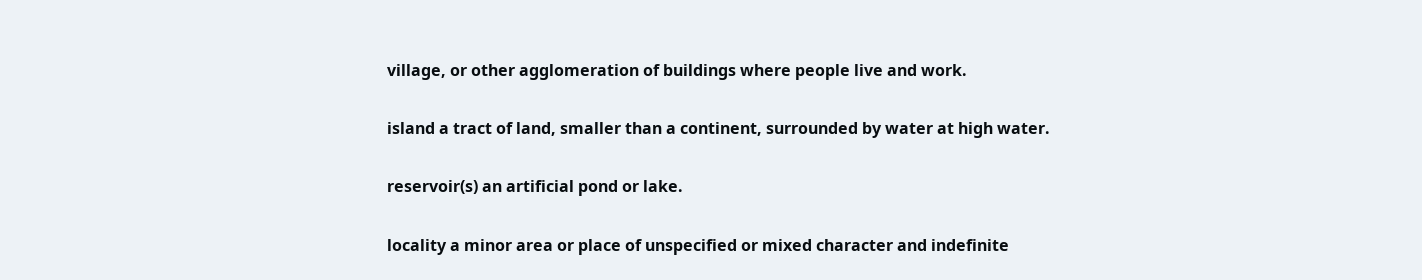village, or other agglomeration of buildings where people live and work.

island a tract of land, smaller than a continent, surrounded by water at high water.

reservoir(s) an artificial pond or lake.

locality a minor area or place of unspecified or mixed character and indefinite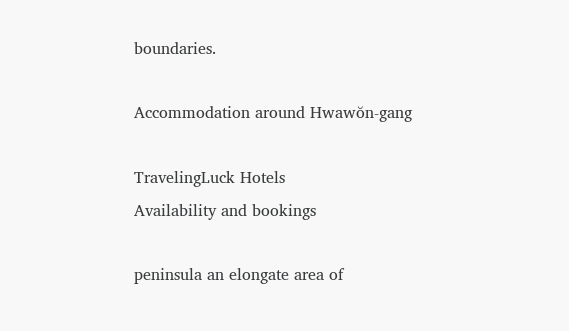boundaries.

Accommodation around Hwawŏn-gang

TravelingLuck Hotels
Availability and bookings

peninsula an elongate area of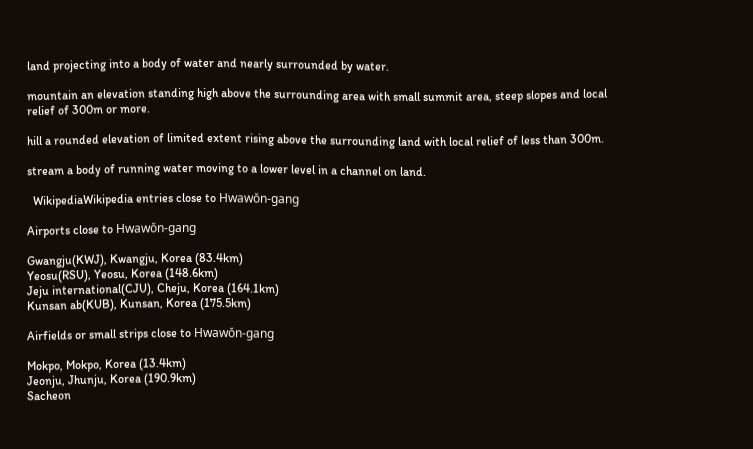land projecting into a body of water and nearly surrounded by water.

mountain an elevation standing high above the surrounding area with small summit area, steep slopes and local relief of 300m or more.

hill a rounded elevation of limited extent rising above the surrounding land with local relief of less than 300m.

stream a body of running water moving to a lower level in a channel on land.

  WikipediaWikipedia entries close to Hwawŏn-gang

Airports close to Hwawŏn-gang

Gwangju(KWJ), Kwangju, Korea (83.4km)
Yeosu(RSU), Yeosu, Korea (148.6km)
Jeju international(CJU), Cheju, Korea (164.1km)
Kunsan ab(KUB), Kunsan, Korea (175.5km)

Airfields or small strips close to Hwawŏn-gang

Mokpo, Mokpo, Korea (13.4km)
Jeonju, Jhunju, Korea (190.9km)
Sacheon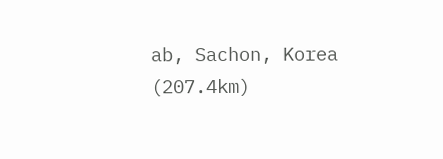ab, Sachon, Korea (207.4km)